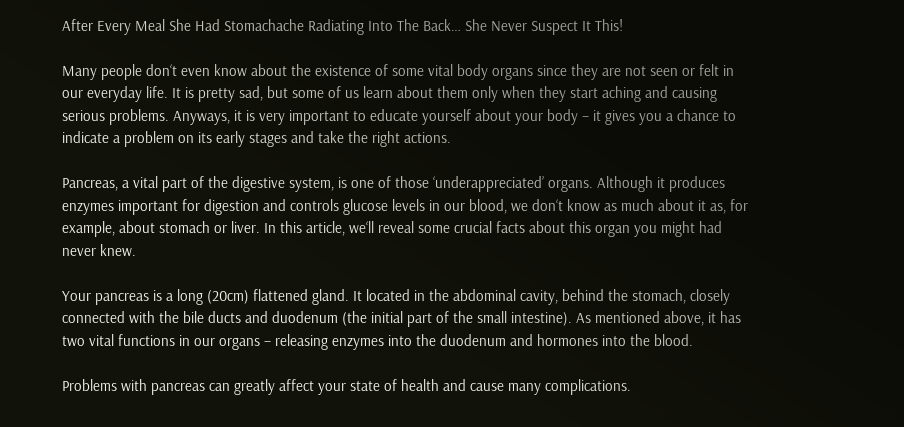After Every Meal She Had Stomachache Radiating Into The Back… She Never Suspect It This!

Many people don‘t even know about the existence of some vital body organs since they are not seen or felt in our everyday life. It is pretty sad, but some of us learn about them only when they start aching and causing serious problems. Anyways, it is very important to educate yourself about your body – it gives you a chance to indicate a problem on its early stages and take the right actions.

Pancreas, a vital part of the digestive system, is one of those ‘underappreciated’ organs. Although it produces enzymes important for digestion and controls glucose levels in our blood, we don‘t know as much about it as, for example, about stomach or liver. In this article, we‘ll reveal some crucial facts about this organ you might had never knew.

Your pancreas is a long (20cm) flattened gland. It located in the abdominal cavity, behind the stomach, closely connected with the bile ducts and duodenum (the initial part of the small intestine). As mentioned above, it has two vital functions in our organs – releasing enzymes into the duodenum and hormones into the blood.

Problems with pancreas can greatly affect your state of health and cause many complications.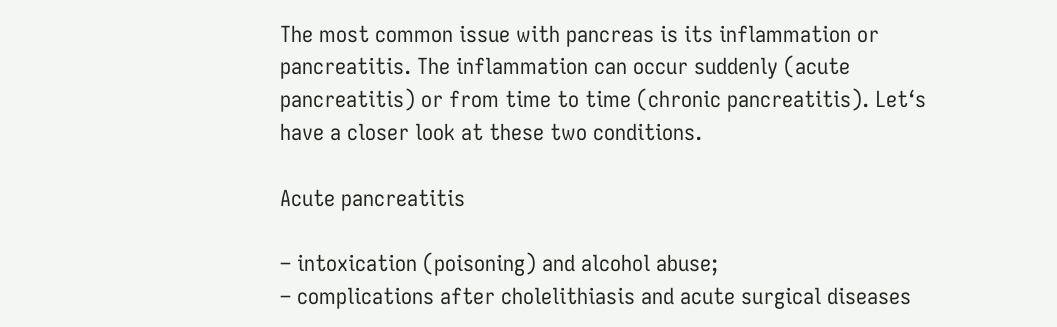The most common issue with pancreas is its inflammation or pancreatitis. The inflammation can occur suddenly (acute pancreatitis) or from time to time (chronic pancreatitis). Let‘s have a closer look at these two conditions.

Acute pancreatitis

– intoxication (poisoning) and alcohol abuse;
– complications after cholelithiasis and acute surgical diseases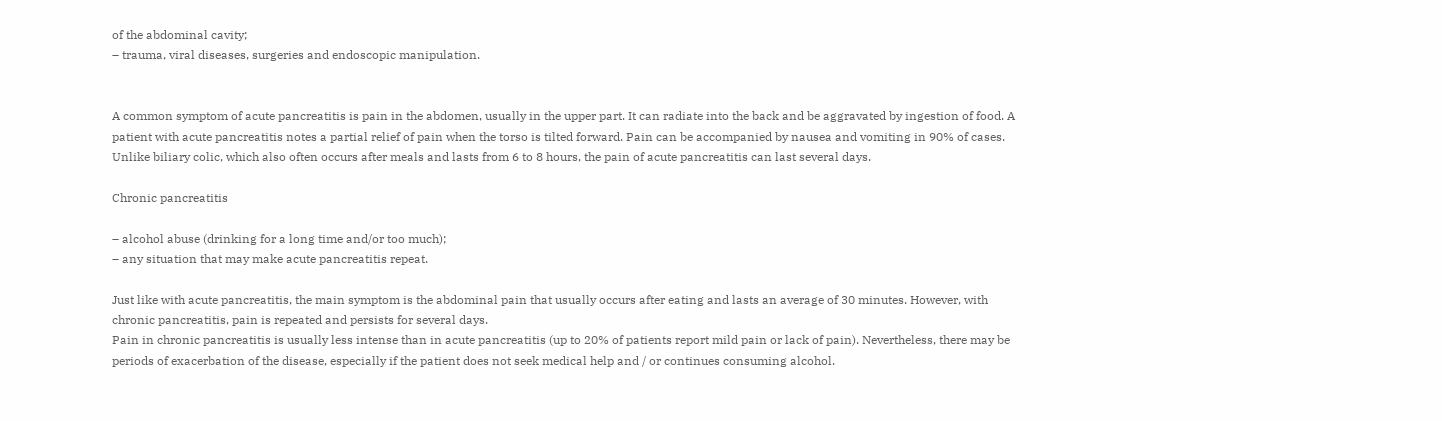of the abdominal cavity;
– trauma, viral diseases, surgeries and endoscopic manipulation.


A common symptom of acute pancreatitis is pain in the abdomen, usually in the upper part. It can radiate into the back and be aggravated by ingestion of food. A patient with acute pancreatitis notes a partial relief of pain when the torso is tilted forward. Pain can be accompanied by nausea and vomiting in 90% of cases.
Unlike biliary colic, which also often occurs after meals and lasts from 6 to 8 hours, the pain of acute pancreatitis can last several days.

Chronic pancreatitis

– alcohol abuse (drinking for a long time and/or too much);
– any situation that may make acute pancreatitis repeat.

Just like with acute pancreatitis, the main symptom is the abdominal pain that usually occurs after eating and lasts an average of 30 minutes. However, with chronic pancreatitis, pain is repeated and persists for several days.
Pain in chronic pancreatitis is usually less intense than in acute pancreatitis (up to 20% of patients report mild pain or lack of pain). Nevertheless, there may be periods of exacerbation of the disease, especially if the patient does not seek medical help and / or continues consuming alcohol.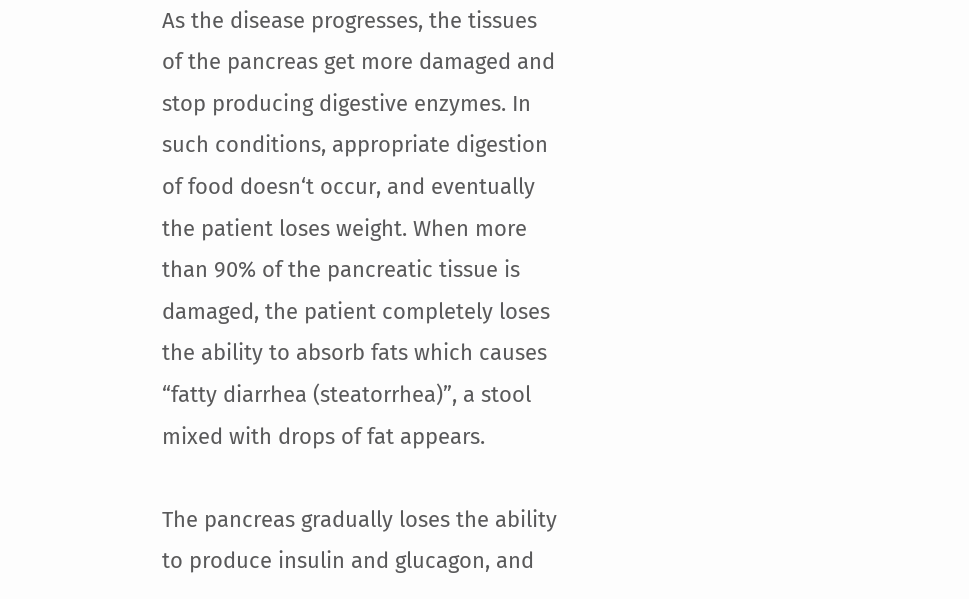As the disease progresses, the tissues of the pancreas get more damaged and stop producing digestive enzymes. In such conditions, appropriate digestion of food doesn‘t occur, and eventually the patient loses weight. When more than 90% of the pancreatic tissue is damaged, the patient completely loses the ability to absorb fats which causes “fatty diarrhea (steatorrhea)”, a stool mixed with drops of fat appears.

The pancreas gradually loses the ability to produce insulin and glucagon, and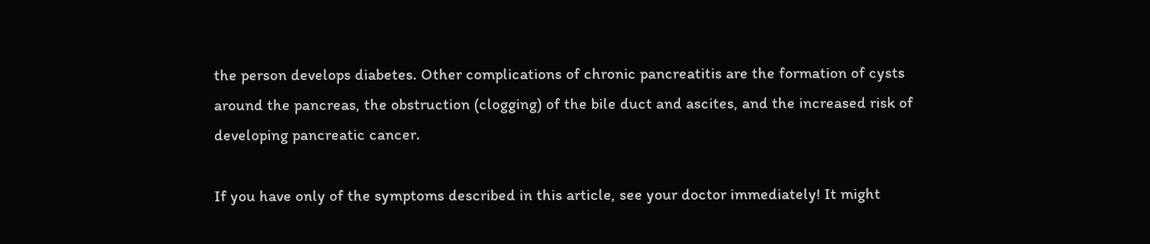the person develops diabetes. Other complications of chronic pancreatitis are the formation of cysts around the pancreas, the obstruction (clogging) of the bile duct and ascites, and the increased risk of developing pancreatic cancer.

If you have only of the symptoms described in this article, see your doctor immediately! It might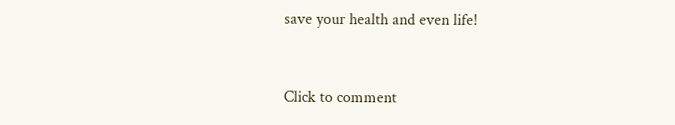save your health and even life!


Click to comment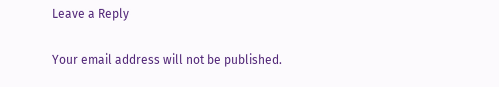Leave a Reply

Your email address will not be published.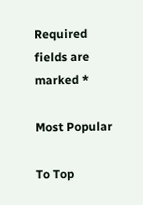Required fields are marked *

Most Popular

To Top